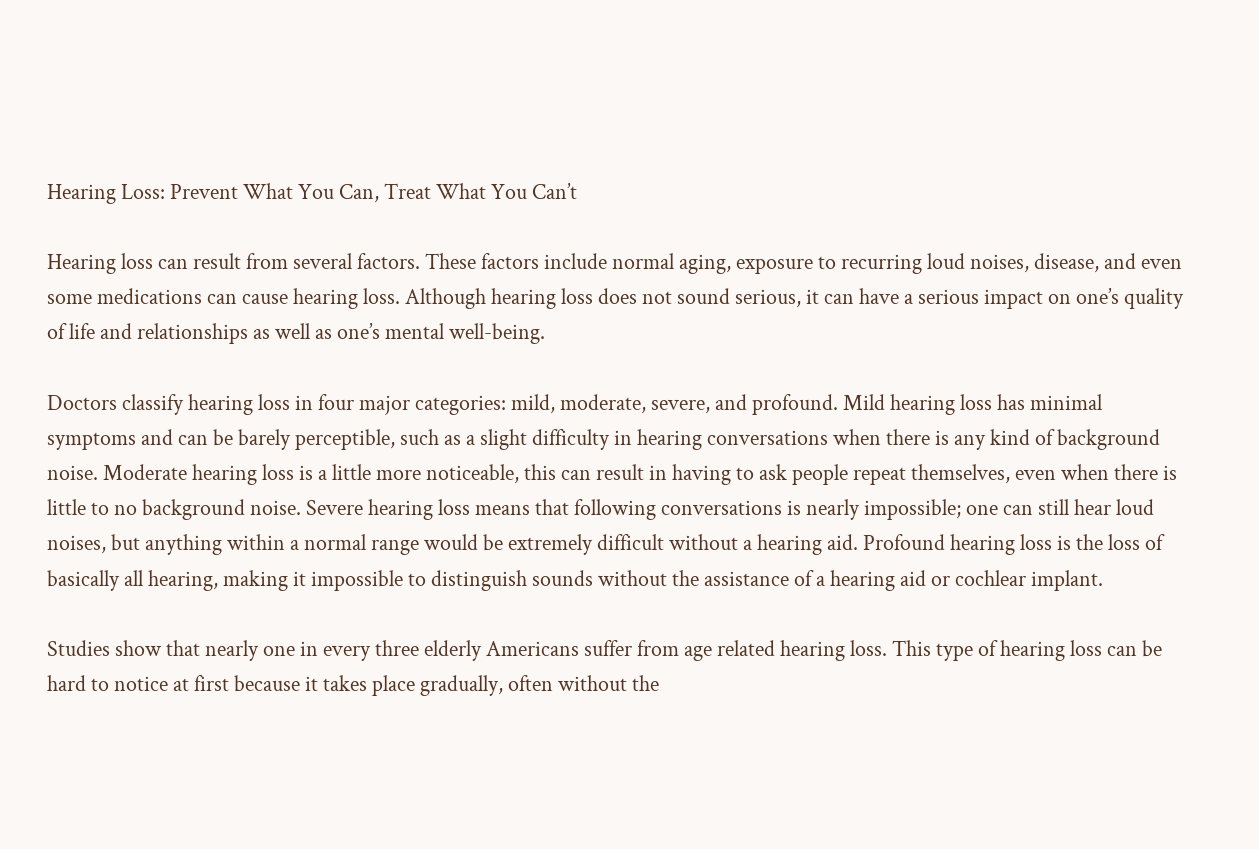Hearing Loss: Prevent What You Can, Treat What You Can’t

Hearing loss can result from several factors. These factors include normal aging, exposure to recurring loud noises, disease, and even some medications can cause hearing loss. Although hearing loss does not sound serious, it can have a serious impact on one’s quality of life and relationships as well as one’s mental well-being.

Doctors classify hearing loss in four major categories: mild, moderate, severe, and profound. Mild hearing loss has minimal symptoms and can be barely perceptible, such as a slight difficulty in hearing conversations when there is any kind of background noise. Moderate hearing loss is a little more noticeable, this can result in having to ask people repeat themselves, even when there is little to no background noise. Severe hearing loss means that following conversations is nearly impossible; one can still hear loud noises, but anything within a normal range would be extremely difficult without a hearing aid. Profound hearing loss is the loss of basically all hearing, making it impossible to distinguish sounds without the assistance of a hearing aid or cochlear implant.

Studies show that nearly one in every three elderly Americans suffer from age related hearing loss. This type of hearing loss can be hard to notice at first because it takes place gradually, often without the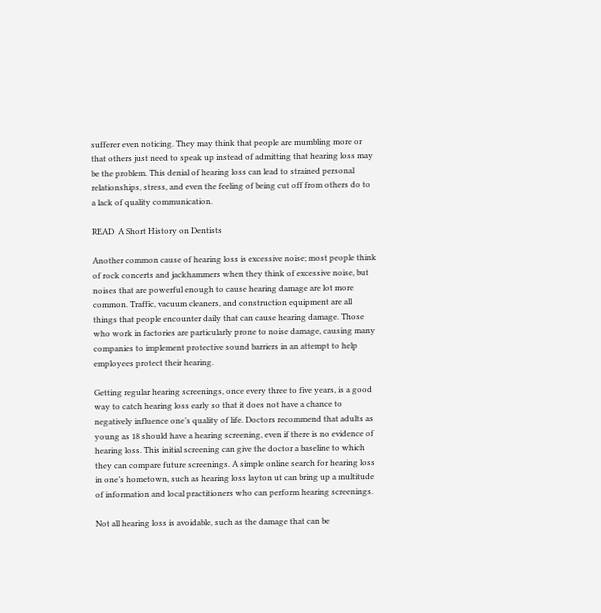sufferer even noticing. They may think that people are mumbling more or that others just need to speak up instead of admitting that hearing loss may be the problem. This denial of hearing loss can lead to strained personal relationships, stress, and even the feeling of being cut off from others do to a lack of quality communication.

READ  A Short History on Dentists

Another common cause of hearing loss is excessive noise; most people think of rock concerts and jackhammers when they think of excessive noise, but noises that are powerful enough to cause hearing damage are lot more common. Traffic, vacuum cleaners, and construction equipment are all things that people encounter daily that can cause hearing damage. Those who work in factories are particularly prone to noise damage, causing many companies to implement protective sound barriers in an attempt to help employees protect their hearing.

Getting regular hearing screenings, once every three to five years, is a good way to catch hearing loss early so that it does not have a chance to negatively influence one’s quality of life. Doctors recommend that adults as young as 18 should have a hearing screening, even if there is no evidence of hearing loss. This initial screening can give the doctor a baseline to which they can compare future screenings. A simple online search for hearing loss in one’s hometown, such as hearing loss layton ut can bring up a multitude of information and local practitioners who can perform hearing screenings.

Not all hearing loss is avoidable, such as the damage that can be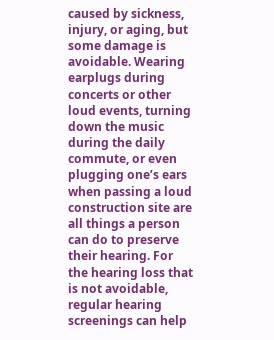caused by sickness, injury, or aging, but some damage is avoidable. Wearing earplugs during concerts or other loud events, turning down the music during the daily commute, or even plugging one’s ears when passing a loud construction site are all things a person can do to preserve their hearing. For the hearing loss that is not avoidable, regular hearing screenings can help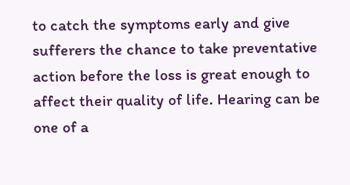to catch the symptoms early and give sufferers the chance to take preventative action before the loss is great enough to affect their quality of life. Hearing can be one of a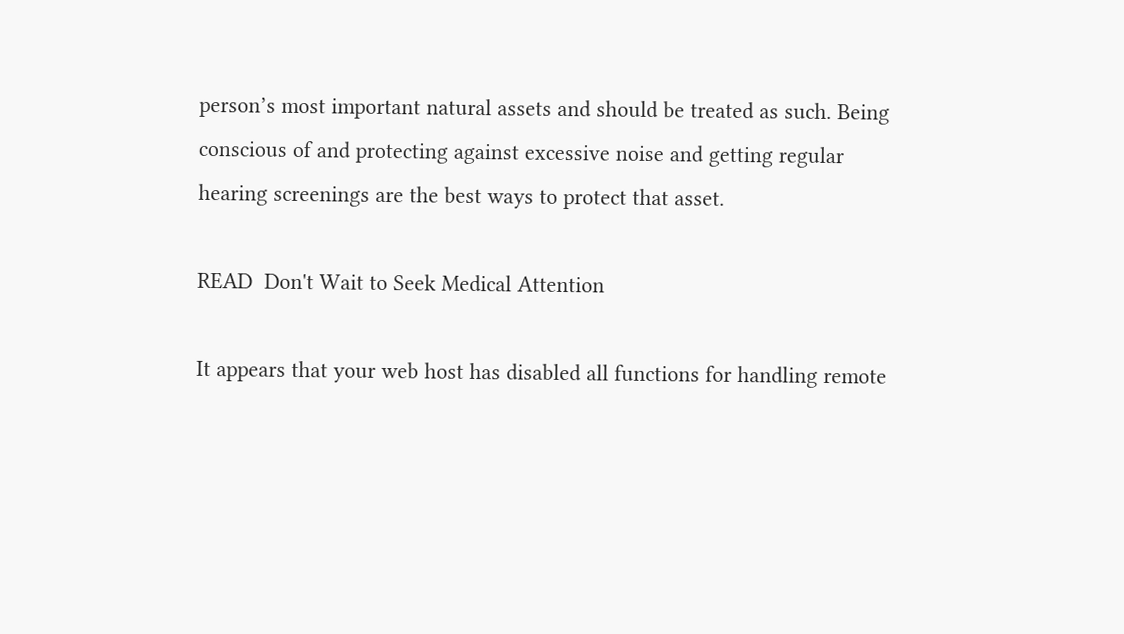person’s most important natural assets and should be treated as such. Being conscious of and protecting against excessive noise and getting regular hearing screenings are the best ways to protect that asset.

READ  Don't Wait to Seek Medical Attention

It appears that your web host has disabled all functions for handling remote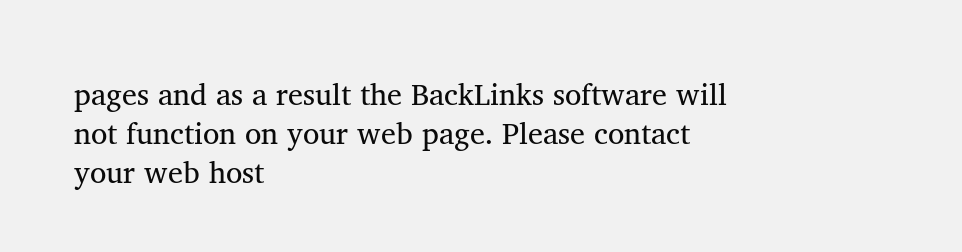pages and as a result the BackLinks software will not function on your web page. Please contact your web host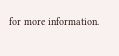for more information.